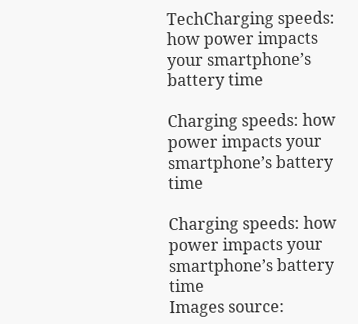TechCharging speeds: how power impacts your smartphone’s battery time

Charging speeds: how power impacts your smartphone’s battery time

Charging speeds: how power impacts your smartphone’s battery time
Images source: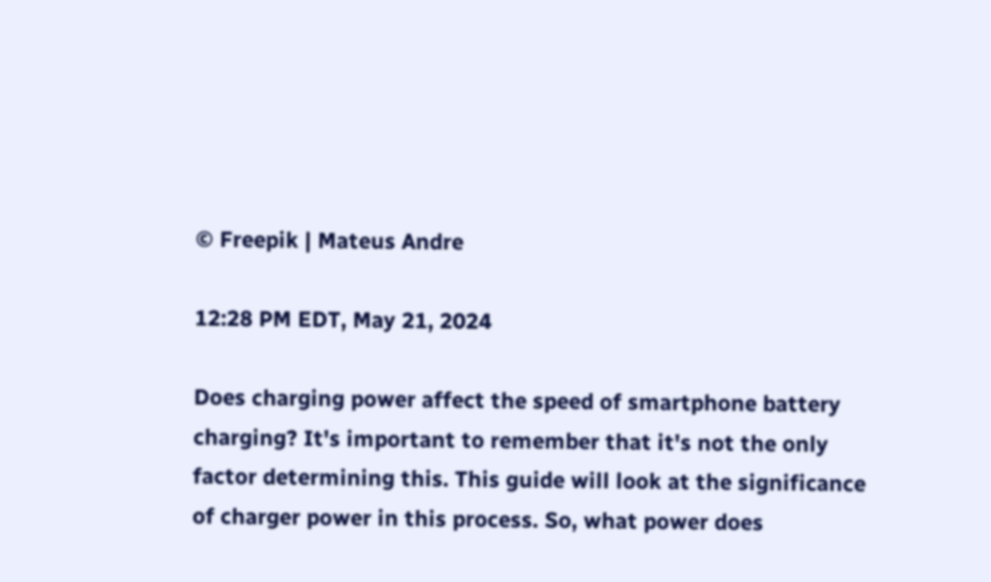© Freepik | Mateus Andre

12:28 PM EDT, May 21, 2024

Does charging power affect the speed of smartphone battery charging? It's important to remember that it's not the only factor determining this. This guide will look at the significance of charger power in this process. So, what power does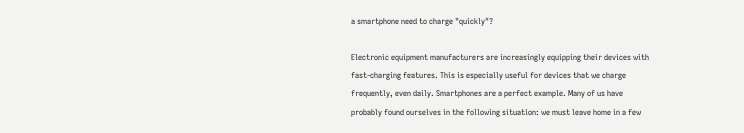a smartphone need to charge "quickly"?

Electronic equipment manufacturers are increasingly equipping their devices with fast-charging features. This is especially useful for devices that we charge frequently, even daily. Smartphones are a perfect example. Many of us have probably found ourselves in the following situation: we must leave home in a few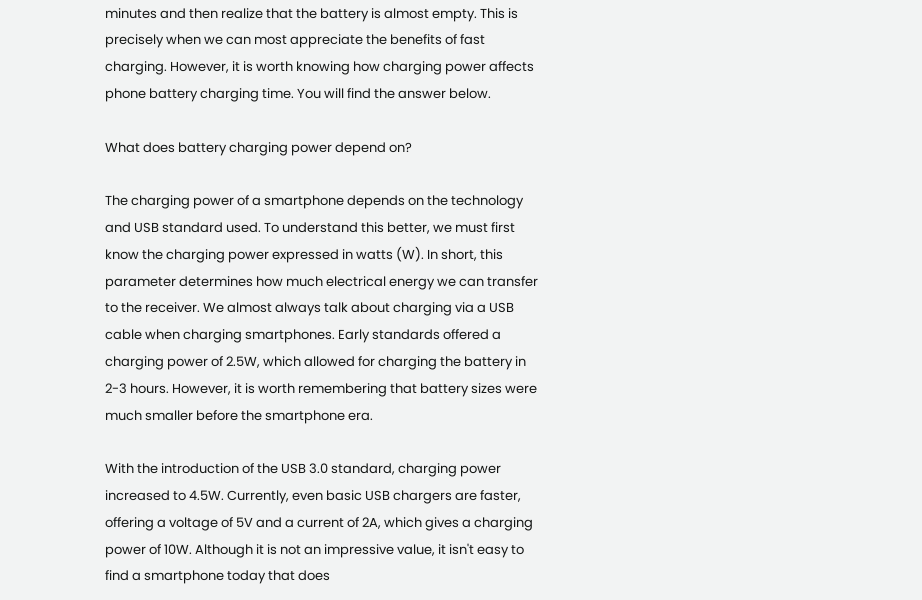minutes and then realize that the battery is almost empty. This is precisely when we can most appreciate the benefits of fast charging. However, it is worth knowing how charging power affects phone battery charging time. You will find the answer below.

What does battery charging power depend on?

The charging power of a smartphone depends on the technology and USB standard used. To understand this better, we must first know the charging power expressed in watts (W). In short, this parameter determines how much electrical energy we can transfer to the receiver. We almost always talk about charging via a USB cable when charging smartphones. Early standards offered a charging power of 2.5W, which allowed for charging the battery in 2-3 hours. However, it is worth remembering that battery sizes were much smaller before the smartphone era.

With the introduction of the USB 3.0 standard, charging power increased to 4.5W. Currently, even basic USB chargers are faster, offering a voltage of 5V and a current of 2A, which gives a charging power of 10W. Although it is not an impressive value, it isn't easy to find a smartphone today that does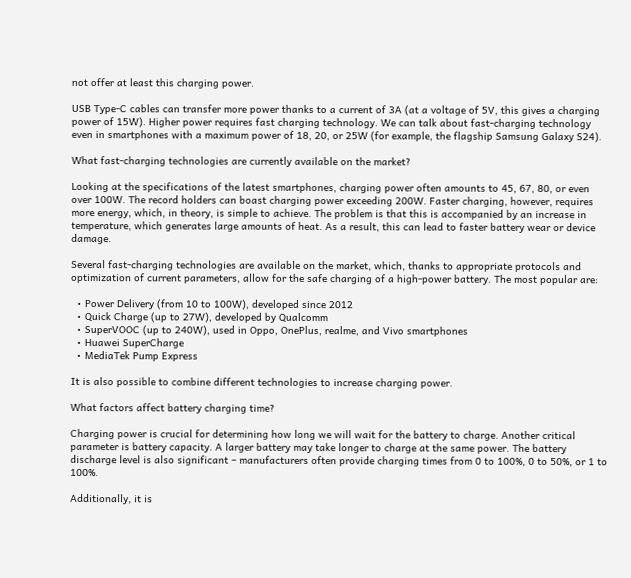not offer at least this charging power.

USB Type-C cables can transfer more power thanks to a current of 3A (at a voltage of 5V, this gives a charging power of 15W). Higher power requires fast charging technology. We can talk about fast-charging technology even in smartphones with a maximum power of 18, 20, or 25W (for example, the flagship Samsung Galaxy S24).

What fast-charging technologies are currently available on the market?

Looking at the specifications of the latest smartphones, charging power often amounts to 45, 67, 80, or even over 100W. The record holders can boast charging power exceeding 200W. Faster charging, however, requires more energy, which, in theory, is simple to achieve. The problem is that this is accompanied by an increase in temperature, which generates large amounts of heat. As a result, this can lead to faster battery wear or device damage.

Several fast-charging technologies are available on the market, which, thanks to appropriate protocols and optimization of current parameters, allow for the safe charging of a high-power battery. The most popular are:

  • Power Delivery (from 10 to 100W), developed since 2012
  • Quick Charge (up to 27W), developed by Qualcomm
  • SuperVOOC (up to 240W), used in Oppo, OnePlus, realme, and Vivo smartphones
  • Huawei SuperCharge
  • MediaTek Pump Express

It is also possible to combine different technologies to increase charging power.

What factors affect battery charging time?

Charging power is crucial for determining how long we will wait for the battery to charge. Another critical parameter is battery capacity. A larger battery may take longer to charge at the same power. The battery discharge level is also significant – manufacturers often provide charging times from 0 to 100%, 0 to 50%, or 1 to 100%.

Additionally, it is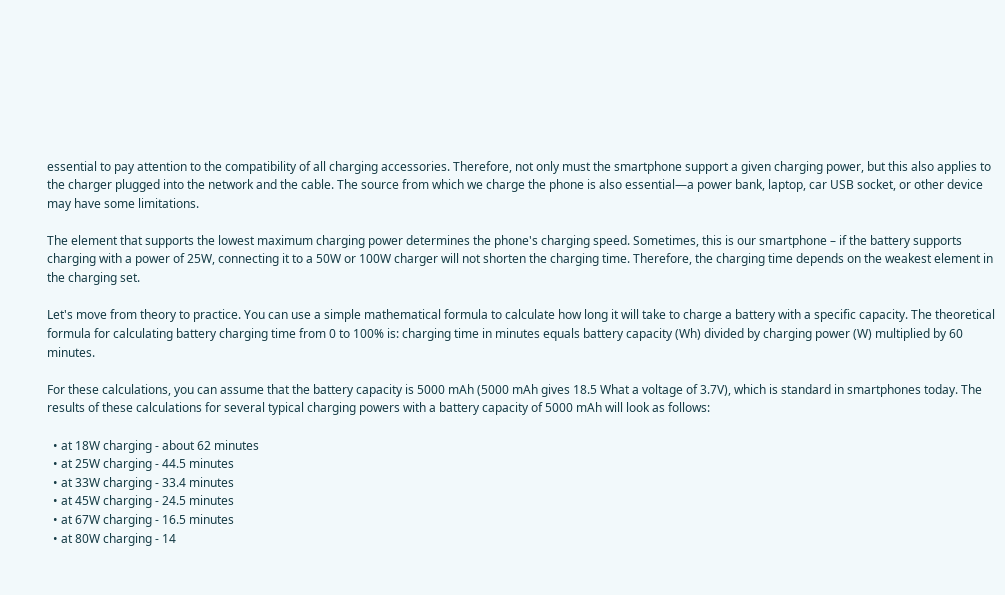essential to pay attention to the compatibility of all charging accessories. Therefore, not only must the smartphone support a given charging power, but this also applies to the charger plugged into the network and the cable. The source from which we charge the phone is also essential—a power bank, laptop, car USB socket, or other device may have some limitations.

The element that supports the lowest maximum charging power determines the phone's charging speed. Sometimes, this is our smartphone – if the battery supports charging with a power of 25W, connecting it to a 50W or 100W charger will not shorten the charging time. Therefore, the charging time depends on the weakest element in the charging set.

Let's move from theory to practice. You can use a simple mathematical formula to calculate how long it will take to charge a battery with a specific capacity. The theoretical formula for calculating battery charging time from 0 to 100% is: charging time in minutes equals battery capacity (Wh) divided by charging power (W) multiplied by 60 minutes.

For these calculations, you can assume that the battery capacity is 5000 mAh (5000 mAh gives 18.5 What a voltage of 3.7V), which is standard in smartphones today. The results of these calculations for several typical charging powers with a battery capacity of 5000 mAh will look as follows:

  • at 18W charging - about 62 minutes
  • at 25W charging - 44.5 minutes
  • at 33W charging - 33.4 minutes
  • at 45W charging - 24.5 minutes
  • at 67W charging - 16.5 minutes
  • at 80W charging - 14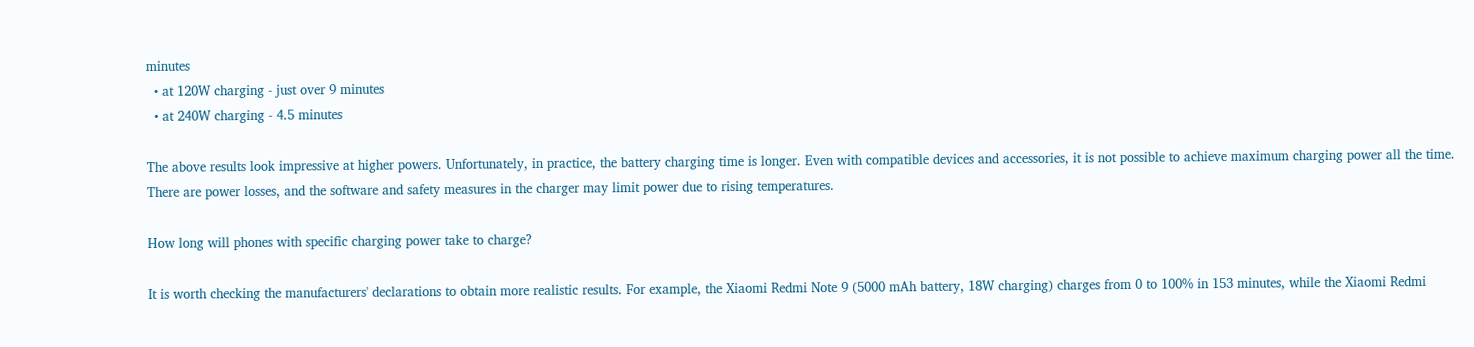minutes
  • at 120W charging - just over 9 minutes
  • at 240W charging - 4.5 minutes

The above results look impressive at higher powers. Unfortunately, in practice, the battery charging time is longer. Even with compatible devices and accessories, it is not possible to achieve maximum charging power all the time. There are power losses, and the software and safety measures in the charger may limit power due to rising temperatures.

How long will phones with specific charging power take to charge?

It is worth checking the manufacturers' declarations to obtain more realistic results. For example, the Xiaomi Redmi Note 9 (5000 mAh battery, 18W charging) charges from 0 to 100% in 153 minutes, while the Xiaomi Redmi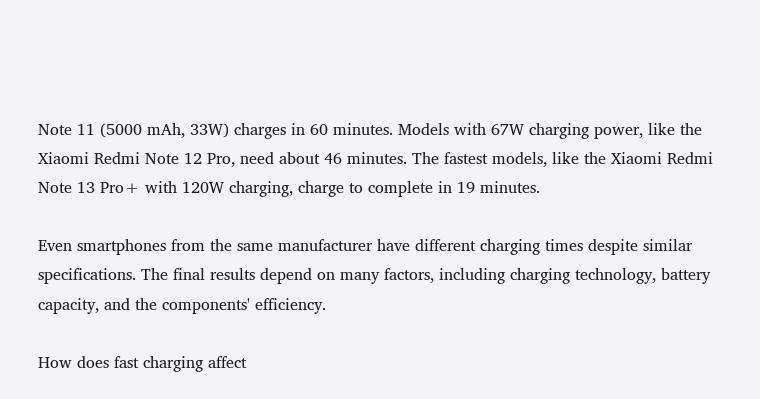Note 11 (5000 mAh, 33W) charges in 60 minutes. Models with 67W charging power, like the Xiaomi Redmi Note 12 Pro, need about 46 minutes. The fastest models, like the Xiaomi Redmi Note 13 Pro+ with 120W charging, charge to complete in 19 minutes.

Even smartphones from the same manufacturer have different charging times despite similar specifications. The final results depend on many factors, including charging technology, battery capacity, and the components' efficiency.

How does fast charging affect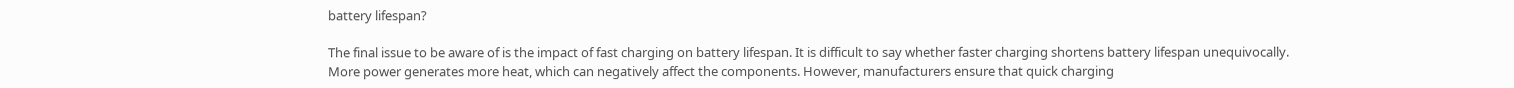battery lifespan?

The final issue to be aware of is the impact of fast charging on battery lifespan. It is difficult to say whether faster charging shortens battery lifespan unequivocally. More power generates more heat, which can negatively affect the components. However, manufacturers ensure that quick charging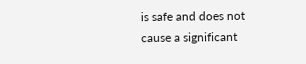is safe and does not cause a significant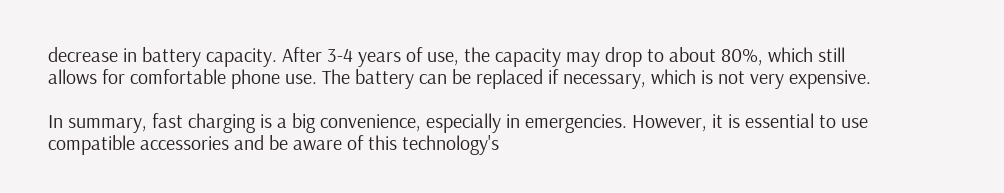decrease in battery capacity. After 3-4 years of use, the capacity may drop to about 80%, which still allows for comfortable phone use. The battery can be replaced if necessary, which is not very expensive.

In summary, fast charging is a big convenience, especially in emergencies. However, it is essential to use compatible accessories and be aware of this technology's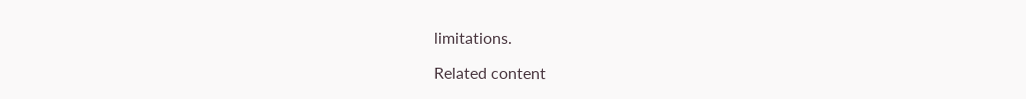limitations.

Related content